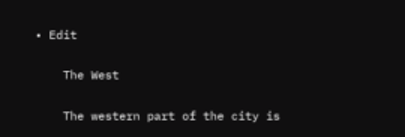• Edit

    The West

    The western part of the city is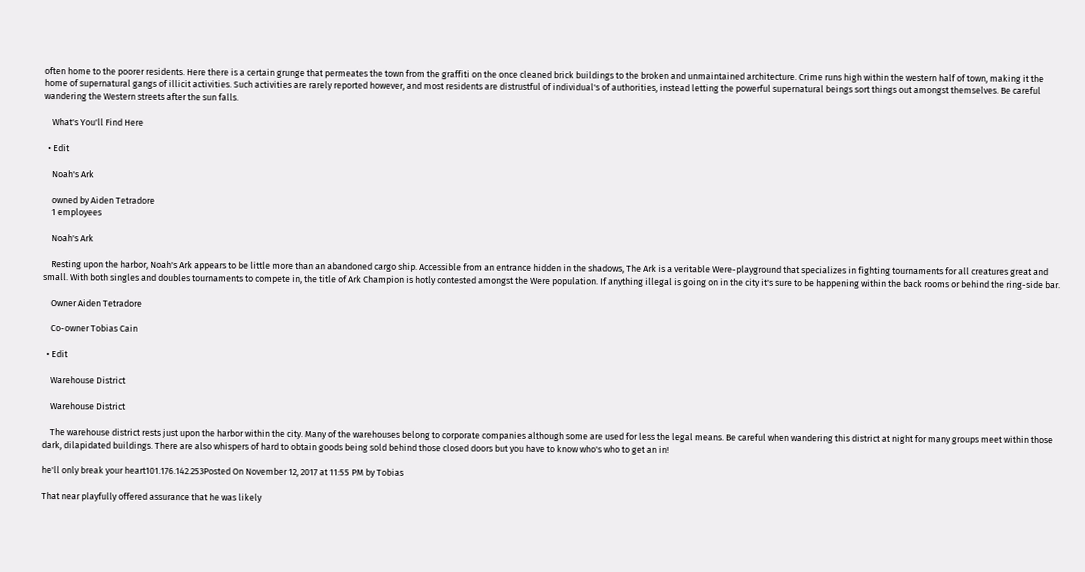often home to the poorer residents. Here there is a certain grunge that permeates the town from the graffiti on the once cleaned brick buildings to the broken and unmaintained architecture. Crime runs high within the western half of town, making it the home of supernatural gangs of illicit activities. Such activities are rarely reported however, and most residents are distrustful of individual's of authorities, instead letting the powerful supernatural beings sort things out amongst themselves. Be careful wandering the Western streets after the sun falls.

    What's You'll Find Here

  • Edit

    Noah's Ark

    owned by Aiden Tetradore
    1 employees

    Noah's Ark

    Resting upon the harbor, Noah's Ark appears to be little more than an abandoned cargo ship. Accessible from an entrance hidden in the shadows, The Ark is a veritable Were-playground that specializes in fighting tournaments for all creatures great and small. With both singles and doubles tournaments to compete in, the title of Ark Champion is hotly contested amongst the Were population. If anything illegal is going on in the city it's sure to be happening within the back rooms or behind the ring-side bar.

    Owner Aiden Tetradore

    Co-owner Tobias Cain

  • Edit

    Warehouse District

    Warehouse District

    The warehouse district rests just upon the harbor within the city. Many of the warehouses belong to corporate companies although some are used for less the legal means. Be careful when wandering this district at night for many groups meet within those dark, dilapidated buildings. There are also whispers of hard to obtain goods being sold behind those closed doors but you have to know who's who to get an in!

he'll only break your heart101.176.142.253Posted On November 12, 2017 at 11:55 PM by Tobias

That near playfully offered assurance that he was likely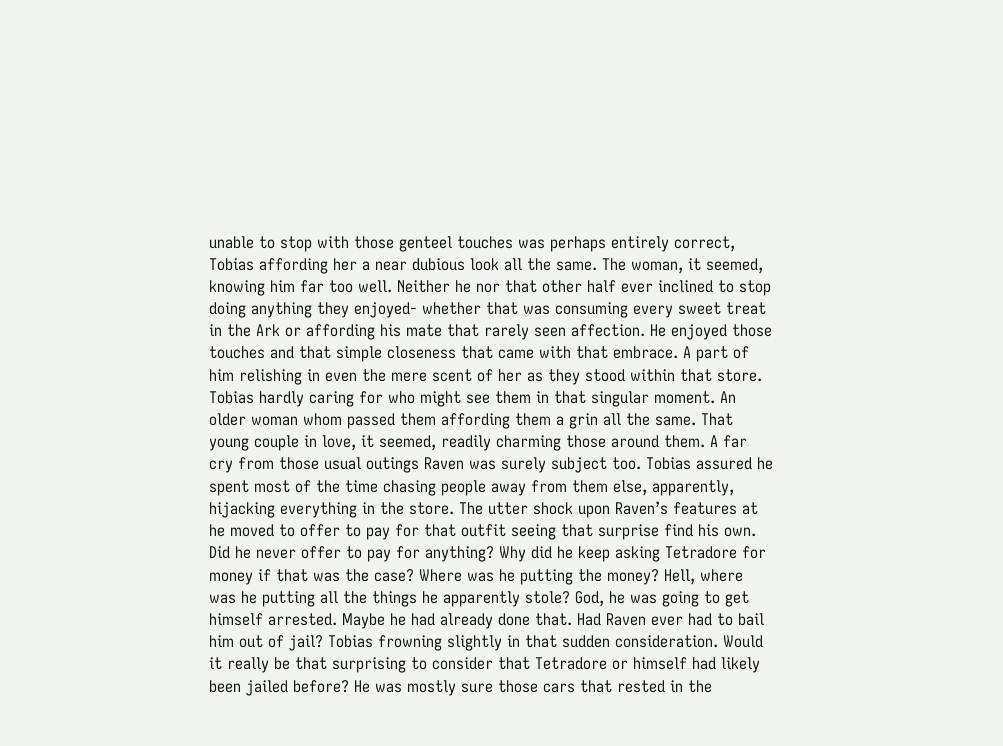unable to stop with those genteel touches was perhaps entirely correct, Tobias affording her a near dubious look all the same. The woman, it seemed, knowing him far too well. Neither he nor that other half ever inclined to stop doing anything they enjoyed- whether that was consuming every sweet treat in the Ark or affording his mate that rarely seen affection. He enjoyed those touches and that simple closeness that came with that embrace. A part of him relishing in even the mere scent of her as they stood within that store. Tobias hardly caring for who might see them in that singular moment. An older woman whom passed them affording them a grin all the same. That young couple in love, it seemed, readily charming those around them. A far cry from those usual outings Raven was surely subject too. Tobias assured he spent most of the time chasing people away from them else, apparently, hijacking everything in the store. The utter shock upon Raven’s features at he moved to offer to pay for that outfit seeing that surprise find his own. Did he never offer to pay for anything? Why did he keep asking Tetradore for money if that was the case? Where was he putting the money? Hell, where was he putting all the things he apparently stole? God, he was going to get himself arrested. Maybe he had already done that. Had Raven ever had to bail him out of jail? Tobias frowning slightly in that sudden consideration. Would it really be that surprising to consider that Tetradore or himself had likely been jailed before? He was mostly sure those cars that rested in the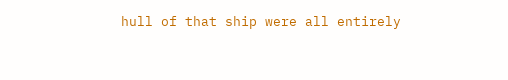hull of that ship were all entirely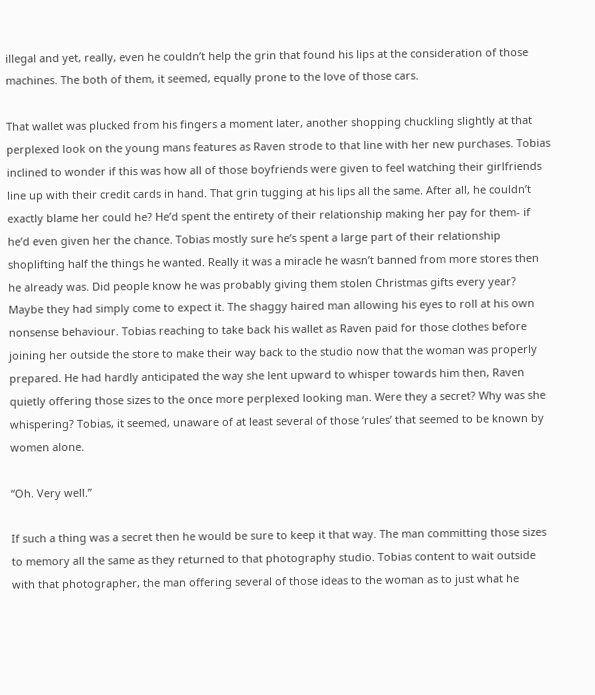illegal and yet, really, even he couldn’t help the grin that found his lips at the consideration of those machines. The both of them, it seemed, equally prone to the love of those cars.

That wallet was plucked from his fingers a moment later, another shopping chuckling slightly at that perplexed look on the young mans features as Raven strode to that line with her new purchases. Tobias inclined to wonder if this was how all of those boyfriends were given to feel watching their girlfriends line up with their credit cards in hand. That grin tugging at his lips all the same. After all, he couldn’t exactly blame her could he? He’d spent the entirety of their relationship making her pay for them- if he’d even given her the chance. Tobias mostly sure he’s spent a large part of their relationship shoplifting half the things he wanted. Really it was a miracle he wasn’t banned from more stores then he already was. Did people know he was probably giving them stolen Christmas gifts every year? Maybe they had simply come to expect it. The shaggy haired man allowing his eyes to roll at his own nonsense behaviour. Tobias reaching to take back his wallet as Raven paid for those clothes before joining her outside the store to make their way back to the studio now that the woman was properly prepared. He had hardly anticipated the way she lent upward to whisper towards him then, Raven quietly offering those sizes to the once more perplexed looking man. Were they a secret? Why was she whispering? Tobias, it seemed, unaware of at least several of those ‘rules’ that seemed to be known by women alone.

“Oh. Very well.”

If such a thing was a secret then he would be sure to keep it that way. The man committing those sizes to memory all the same as they returned to that photography studio. Tobias content to wait outside with that photographer, the man offering several of those ideas to the woman as to just what he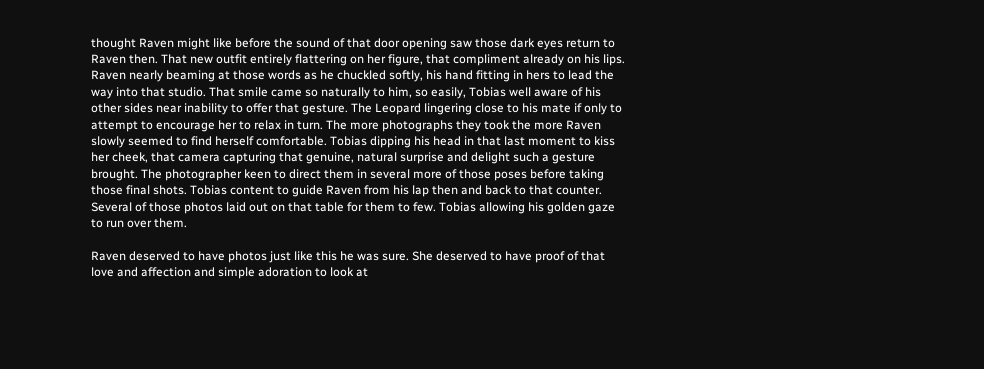thought Raven might like before the sound of that door opening saw those dark eyes return to Raven then. That new outfit entirely flattering on her figure, that compliment already on his lips. Raven nearly beaming at those words as he chuckled softly, his hand fitting in hers to lead the way into that studio. That smile came so naturally to him, so easily, Tobias well aware of his other sides near inability to offer that gesture. The Leopard lingering close to his mate if only to attempt to encourage her to relax in turn. The more photographs they took the more Raven slowly seemed to find herself comfortable. Tobias dipping his head in that last moment to kiss her cheek, that camera capturing that genuine, natural surprise and delight such a gesture brought. The photographer keen to direct them in several more of those poses before taking those final shots. Tobias content to guide Raven from his lap then and back to that counter. Several of those photos laid out on that table for them to few. Tobias allowing his golden gaze to run over them.

Raven deserved to have photos just like this he was sure. She deserved to have proof of that love and affection and simple adoration to look at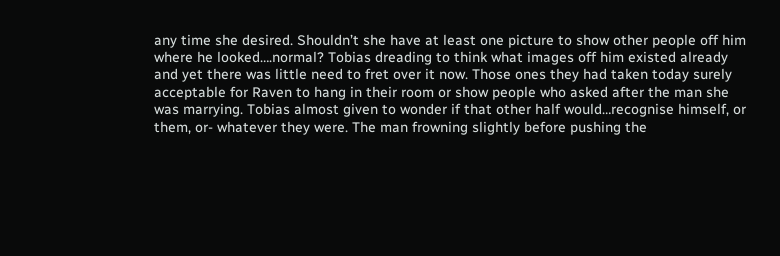any time she desired. Shouldn’t she have at least one picture to show other people off him where he looked….normal? Tobias dreading to think what images off him existed already and yet there was little need to fret over it now. Those ones they had taken today surely acceptable for Raven to hang in their room or show people who asked after the man she was marrying. Tobias almost given to wonder if that other half would…recognise himself, or them, or- whatever they were. The man frowning slightly before pushing the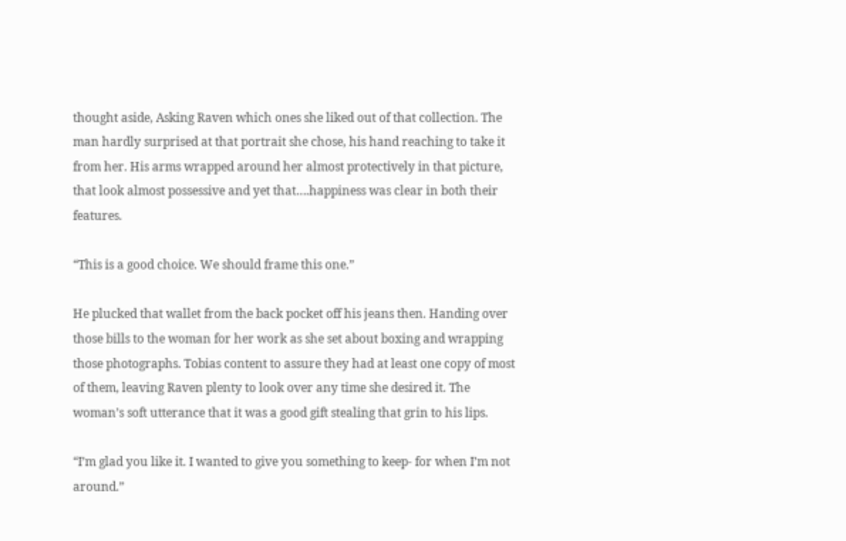thought aside, Asking Raven which ones she liked out of that collection. The man hardly surprised at that portrait she chose, his hand reaching to take it from her. His arms wrapped around her almost protectively in that picture, that look almost possessive and yet that….happiness was clear in both their features.

“This is a good choice. We should frame this one.”

He plucked that wallet from the back pocket off his jeans then. Handing over those bills to the woman for her work as she set about boxing and wrapping those photographs. Tobias content to assure they had at least one copy of most of them, leaving Raven plenty to look over any time she desired it. The woman’s soft utterance that it was a good gift stealing that grin to his lips.

“I’m glad you like it. I wanted to give you something to keep- for when I’m not around.”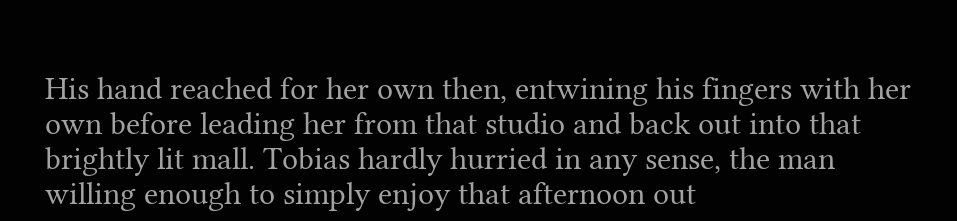His hand reached for her own then, entwining his fingers with her own before leading her from that studio and back out into that brightly lit mall. Tobias hardly hurried in any sense, the man willing enough to simply enjoy that afternoon out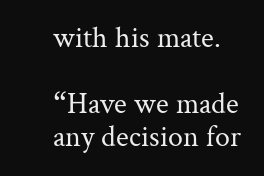with his mate.

“Have we made any decision for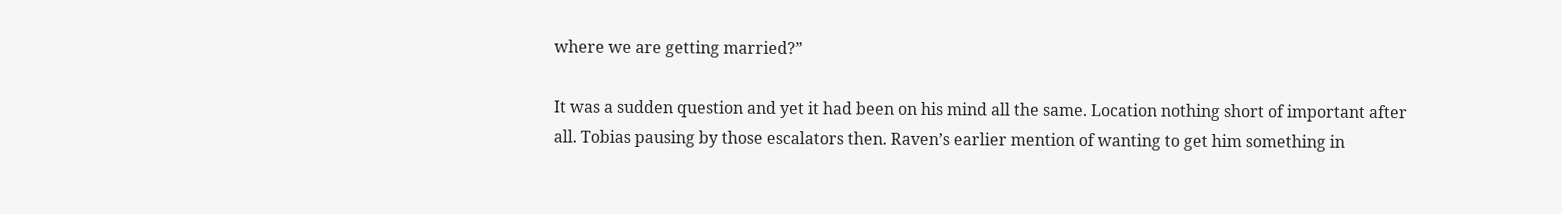where we are getting married?”

It was a sudden question and yet it had been on his mind all the same. Location nothing short of important after all. Tobias pausing by those escalators then. Raven’s earlier mention of wanting to get him something in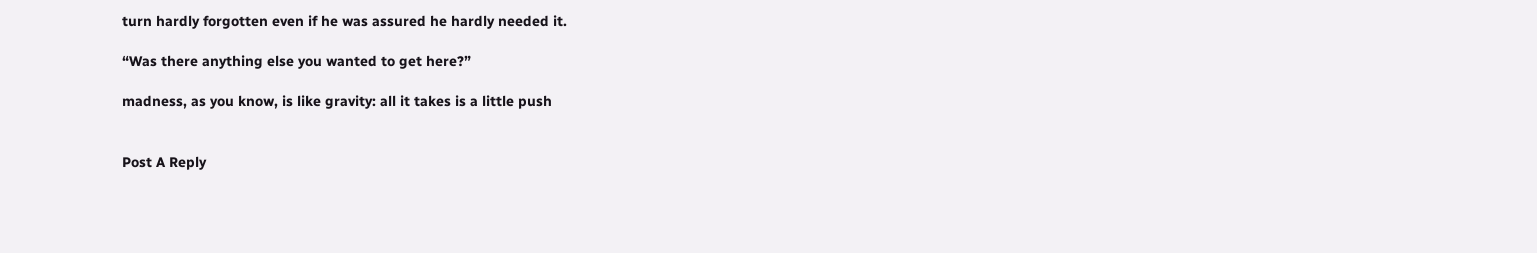turn hardly forgotten even if he was assured he hardly needed it.

“Was there anything else you wanted to get here?”

madness, as you know, is like gravity: all it takes is a little push


Post A Reply